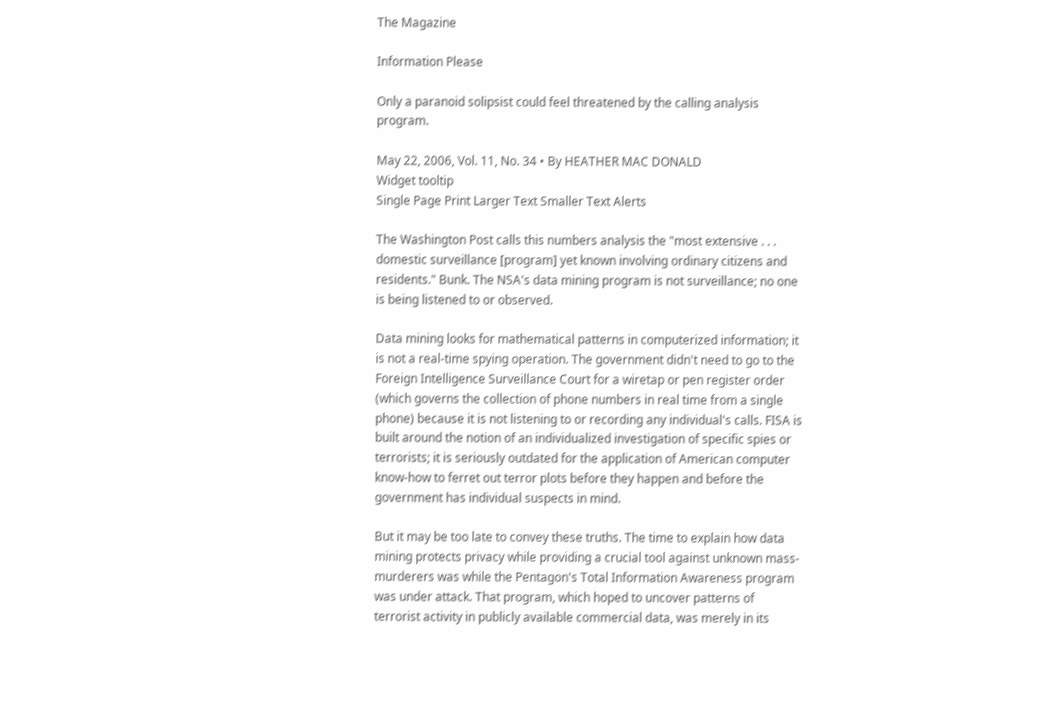The Magazine

Information Please

Only a paranoid solipsist could feel threatened by the calling analysis program.

May 22, 2006, Vol. 11, No. 34 • By HEATHER MAC DONALD
Widget tooltip
Single Page Print Larger Text Smaller Text Alerts

The Washington Post calls this numbers analysis the "most extensive . . . domestic surveillance [program] yet known involving ordinary citizens and residents." Bunk. The NSA's data mining program is not surveillance; no one is being listened to or observed.

Data mining looks for mathematical patterns in computerized information; it is not a real-time spying operation. The government didn't need to go to the Foreign Intelligence Surveillance Court for a wiretap or pen register order (which governs the collection of phone numbers in real time from a single phone) because it is not listening to or recording any individual's calls. FISA is built around the notion of an individualized investigation of specific spies or terrorists; it is seriously outdated for the application of American computer know-how to ferret out terror plots before they happen and before the government has individual suspects in mind.

But it may be too late to convey these truths. The time to explain how data mining protects privacy while providing a crucial tool against unknown mass-murderers was while the Pentagon's Total Information Awareness program was under attack. That program, which hoped to uncover patterns of terrorist activity in publicly available commercial data, was merely in its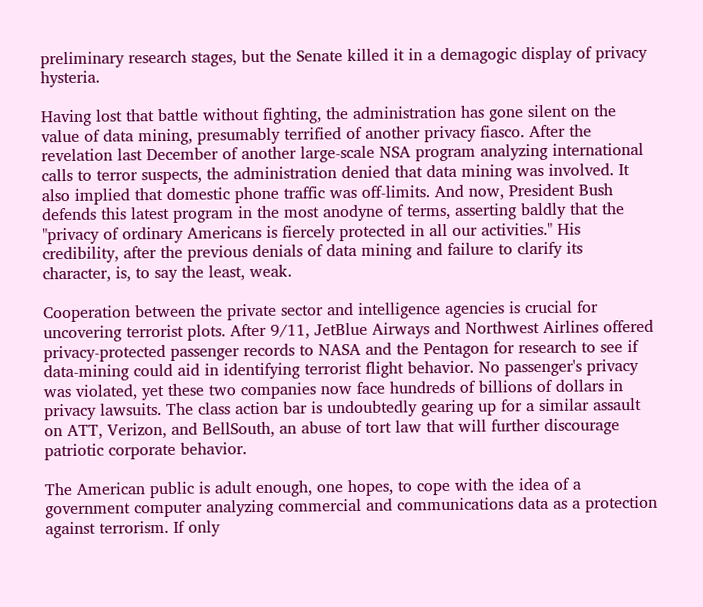preliminary research stages, but the Senate killed it in a demagogic display of privacy hysteria.

Having lost that battle without fighting, the administration has gone silent on the value of data mining, presumably terrified of another privacy fiasco. After the revelation last December of another large-scale NSA program analyzing international calls to terror suspects, the administration denied that data mining was involved. It also implied that domestic phone traffic was off-limits. And now, President Bush defends this latest program in the most anodyne of terms, asserting baldly that the "privacy of ordinary Americans is fiercely protected in all our activities." His credibility, after the previous denials of data mining and failure to clarify its character, is, to say the least, weak.

Cooperation between the private sector and intelligence agencies is crucial for uncovering terrorist plots. After 9/11, JetBlue Airways and Northwest Airlines offered privacy-protected passenger records to NASA and the Pentagon for research to see if data-mining could aid in identifying terrorist flight behavior. No passenger's privacy was violated, yet these two companies now face hundreds of billions of dollars in privacy lawsuits. The class action bar is undoubtedly gearing up for a similar assault on ATT, Verizon, and BellSouth, an abuse of tort law that will further discourage patriotic corporate behavior.

The American public is adult enough, one hopes, to cope with the idea of a government computer analyzing commercial and communications data as a protection against terrorism. If only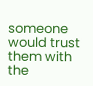someone would trust them with the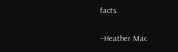facts.

--Heather Mac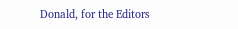Donald, for the Editors